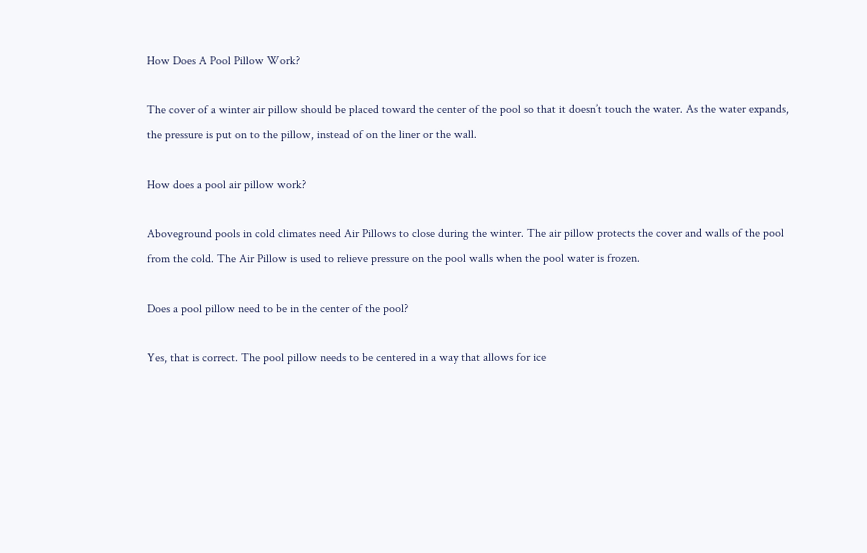How Does A Pool Pillow Work?

The cover of a winter air pillow should be placed toward the center of the pool so that it doesn’t touch the water. As the water expands, the pressure is put on to the pillow, instead of on the liner or the wall.

How does a pool air pillow work?

Aboveground pools in cold climates need Air Pillows to close during the winter. The air pillow protects the cover and walls of the pool from the cold. The Air Pillow is used to relieve pressure on the pool walls when the pool water is frozen.

Does a pool pillow need to be in the center of the pool?

Yes, that is correct. The pool pillow needs to be centered in a way that allows for ice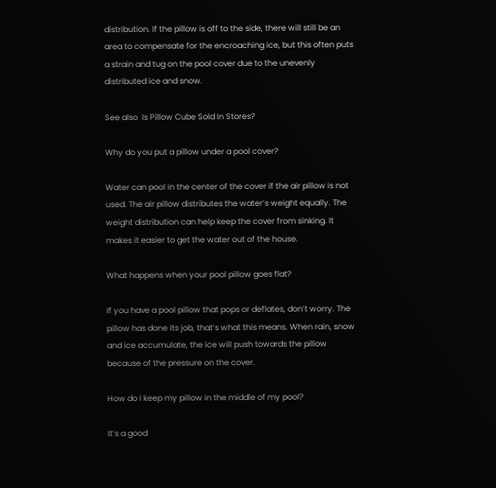distribution. If the pillow is off to the side, there will still be an area to compensate for the encroaching ice, but this often puts a strain and tug on the pool cover due to the unevenly distributed ice and snow.

See also  Is Pillow Cube Sold In Stores?

Why do you put a pillow under a pool cover?

Water can pool in the center of the cover if the air pillow is not used. The air pillow distributes the water’s weight equally. The weight distribution can help keep the cover from sinking. It makes it easier to get the water out of the house.

What happens when your pool pillow goes flat?

If you have a pool pillow that pops or deflates, don’t worry. The pillow has done its job, that’s what this means. When rain, snow and ice accumulate, the ice will push towards the pillow because of the pressure on the cover.

How do I keep my pillow in the middle of my pool?

It’s a good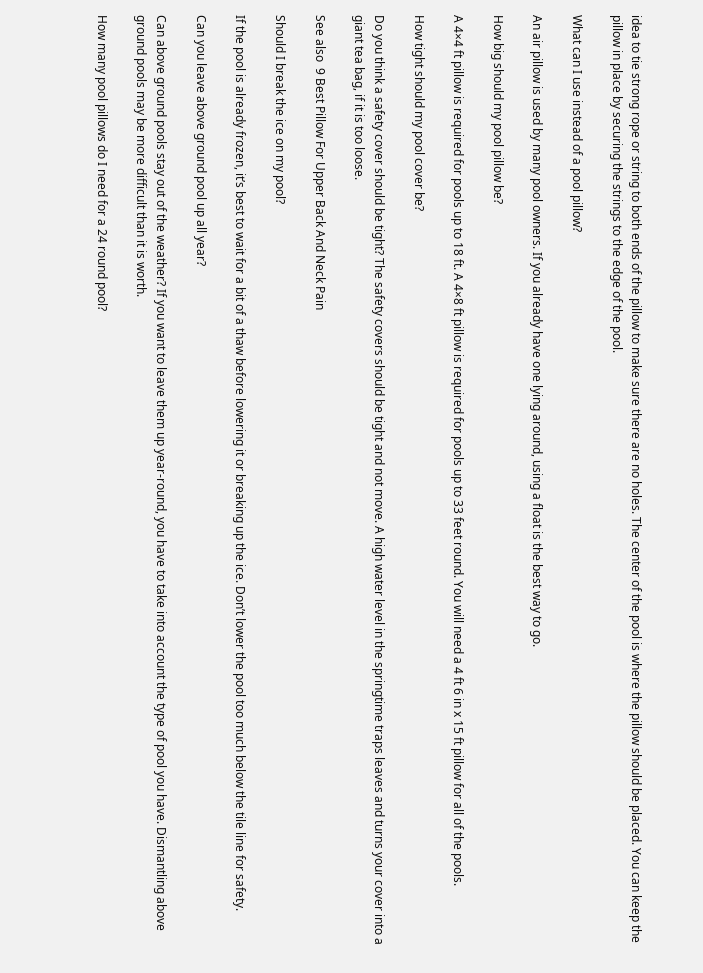idea to tie strong rope or string to both ends of the pillow to make sure there are no holes. The center of the pool is where the pillow should be placed. You can keep the pillow in place by securing the strings to the edge of the pool.

What can I use instead of a pool pillow?

An air pillow is used by many pool owners. If you already have one lying around, using a float is the best way to go.

How big should my pool pillow be?

A 4×4 ft pillow is required for pools up to 18 ft. A 4×8 ft pillow is required for pools up to 33 feet round. You will need a 4 ft 6 in x 15 ft pillow for all of the pools.

How tight should my pool cover be?

Do you think a safety cover should be tight? The safety covers should be tight and not move. A high water level in the springtime traps leaves and turns your cover into a giant tea bag, if it is too loose.

See also  9 Best Pillow For Upper Back And Neck Pain

Should I break the ice on my pool?

If the pool is already frozen, it’s best to wait for a bit of a thaw before lowering it or breaking up the ice. Don’t lower the pool too much below the tile line for safety.

Can you leave above ground pool up all year?

Can above ground pools stay out of the weather? If you want to leave them up year-round, you have to take into account the type of pool you have. Dismantling above ground pools may be more difficult than it is worth.

How many pool pillows do I need for a 24 round pool?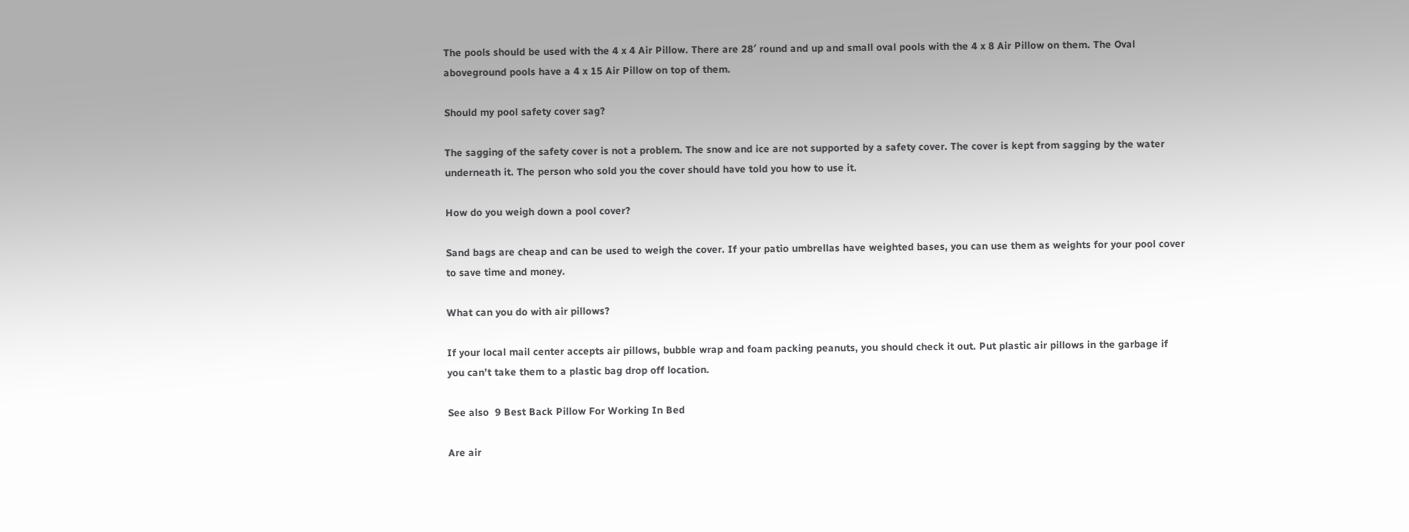The pools should be used with the 4 x 4 Air Pillow. There are 28′ round and up and small oval pools with the 4 x 8 Air Pillow on them. The Oval aboveground pools have a 4 x 15 Air Pillow on top of them.

Should my pool safety cover sag?

The sagging of the safety cover is not a problem. The snow and ice are not supported by a safety cover. The cover is kept from sagging by the water underneath it. The person who sold you the cover should have told you how to use it.

How do you weigh down a pool cover?

Sand bags are cheap and can be used to weigh the cover. If your patio umbrellas have weighted bases, you can use them as weights for your pool cover to save time and money.

What can you do with air pillows?

If your local mail center accepts air pillows, bubble wrap and foam packing peanuts, you should check it out. Put plastic air pillows in the garbage if you can’t take them to a plastic bag drop off location.

See also  9 Best Back Pillow For Working In Bed

Are air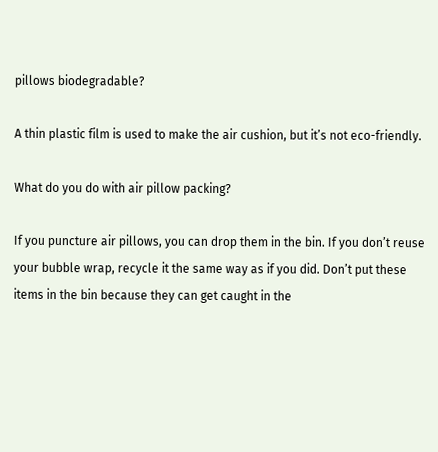pillows biodegradable?

A thin plastic film is used to make the air cushion, but it’s not eco-friendly.

What do you do with air pillow packing?

If you puncture air pillows, you can drop them in the bin. If you don’t reuse your bubble wrap, recycle it the same way as if you did. Don’t put these items in the bin because they can get caught in the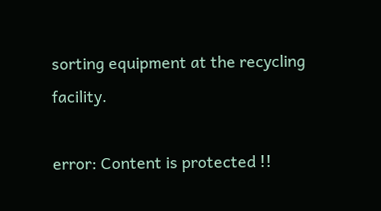sorting equipment at the recycling facility.

error: Content is protected !!